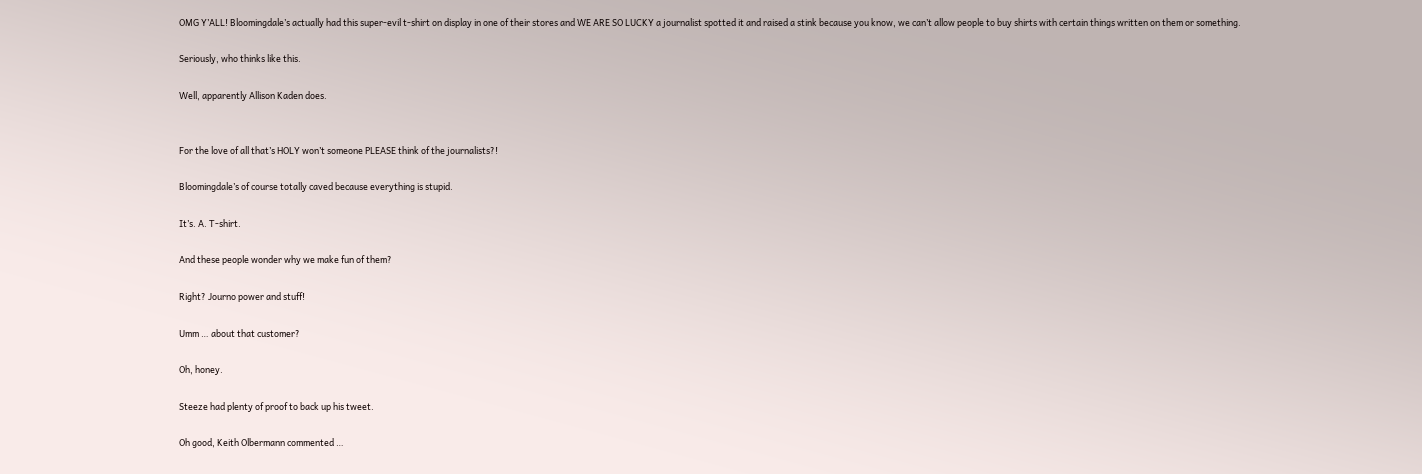OMG Y’ALL! Bloomingdale’s actually had this super-evil t-shirt on display in one of their stores and WE ARE SO LUCKY a journalist spotted it and raised a stink because you know, we can’t allow people to buy shirts with certain things written on them or something.

Seriously, who thinks like this.

Well, apparently Allison Kaden does.


For the love of all that’s HOLY won’t someone PLEASE think of the journalists?!

Bloomingdale’s of course totally caved because everything is stupid.

It’s. A. T-shirt.

And these people wonder why we make fun of them?

Right? Journo power and stuff!

Umm … about that customer?

Oh, honey.

Steeze had plenty of proof to back up his tweet.

Oh good, Keith Olbermann commented …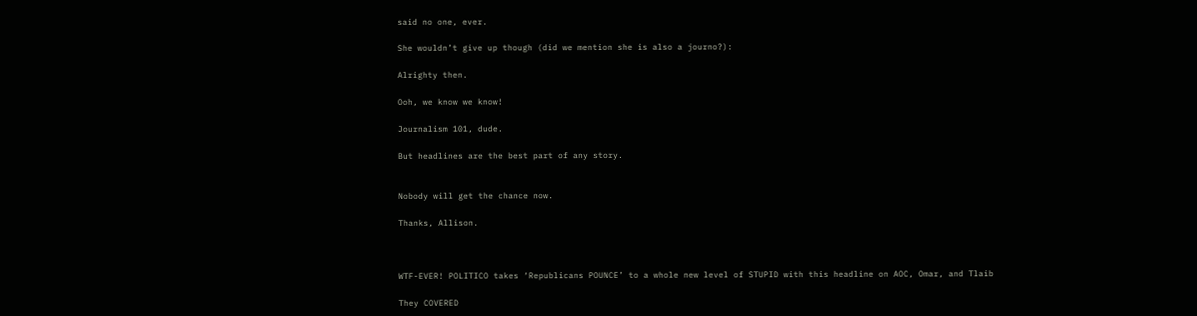said no one, ever.

She wouldn’t give up though (did we mention she is also a journo?):

Alrighty then.

Ooh, we know we know!

Journalism 101, dude.

But headlines are the best part of any story.


Nobody will get the chance now.

Thanks, Allison.



WTF-EVER! POLITICO takes ‘Republicans POUNCE’ to a whole new level of STUPID with this headline on AOC, Omar, and Tlaib

They COVERED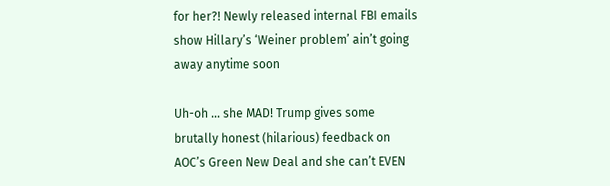for her?! Newly released internal FBI emails show Hillary’s ‘Weiner problem’ ain’t going away anytime soon

Uh-oh … she MAD! Trump gives some brutally honest (hilarious) feedback on AOC’s Green New Deal and she can’t EVEN